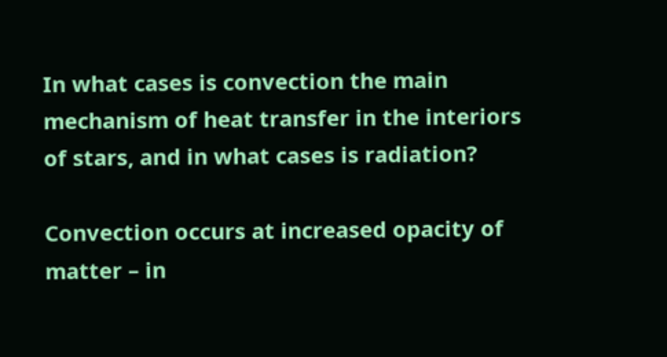In what cases is convection the main mechanism of heat transfer in the interiors of stars, and in what cases is radiation?

Convection occurs at increased opacity of matter – in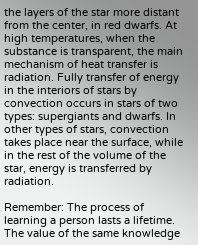the layers of the star more distant from the center, in red dwarfs. At high temperatures, when the substance is transparent, the main mechanism of heat transfer is radiation. Fully transfer of energy in the interiors of stars by convection occurs in stars of two types: supergiants and dwarfs. In other types of stars, convection takes place near the surface, while in the rest of the volume of the star, energy is transferred by radiation.

Remember: The process of learning a person lasts a lifetime. The value of the same knowledge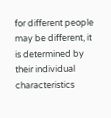for different people may be different, it is determined by their individual characteristics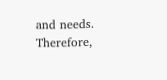and needs. Therefore,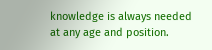knowledge is always needed at any age and position.